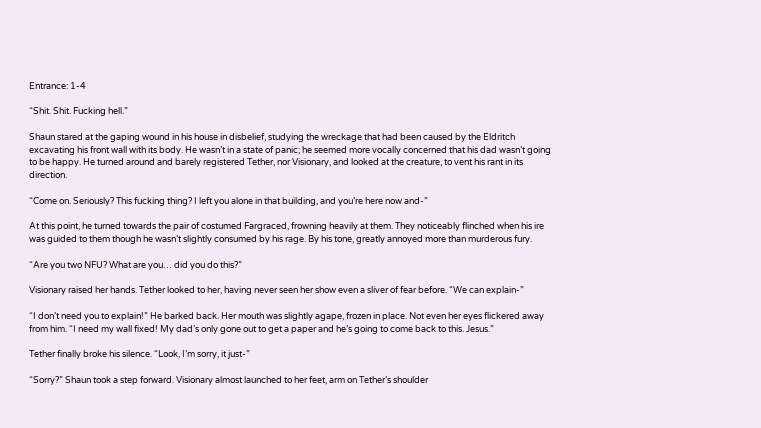Entrance: 1-4

“Shit. Shit. Fucking hell.”

Shaun stared at the gaping wound in his house in disbelief, studying the wreckage that had been caused by the Eldritch excavating his front wall with its body. He wasn’t in a state of panic; he seemed more vocally concerned that his dad wasn’t going to be happy. He turned around and barely registered Tether, nor Visionary, and looked at the creature, to vent his rant in its direction.

“Come on. Seriously? This fucking thing? I left you alone in that building, and you’re here now and-”

At this point, he turned towards the pair of costumed Fargraced, frowning heavily at them. They noticeably flinched when his ire was guided to them though he wasn’t slightly consumed by his rage. By his tone, greatly annoyed more than murderous fury.

“Are you two NFU? What are you… did you do this?”

Visionary raised her hands. Tether looked to her, having never seen her show even a sliver of fear before. “We can explain-”

“I don’t need you to explain!” He barked back. Her mouth was slightly agape, frozen in place. Not even her eyes flickered away from him. “I need my wall fixed! My dad’s only gone out to get a paper and he’s going to come back to this. Jesus.”

Tether finally broke his silence. “Look, I’m sorry, it just-”

“Sorry?” Shaun took a step forward. Visionary almost launched to her feet, arm on Tether’s shoulder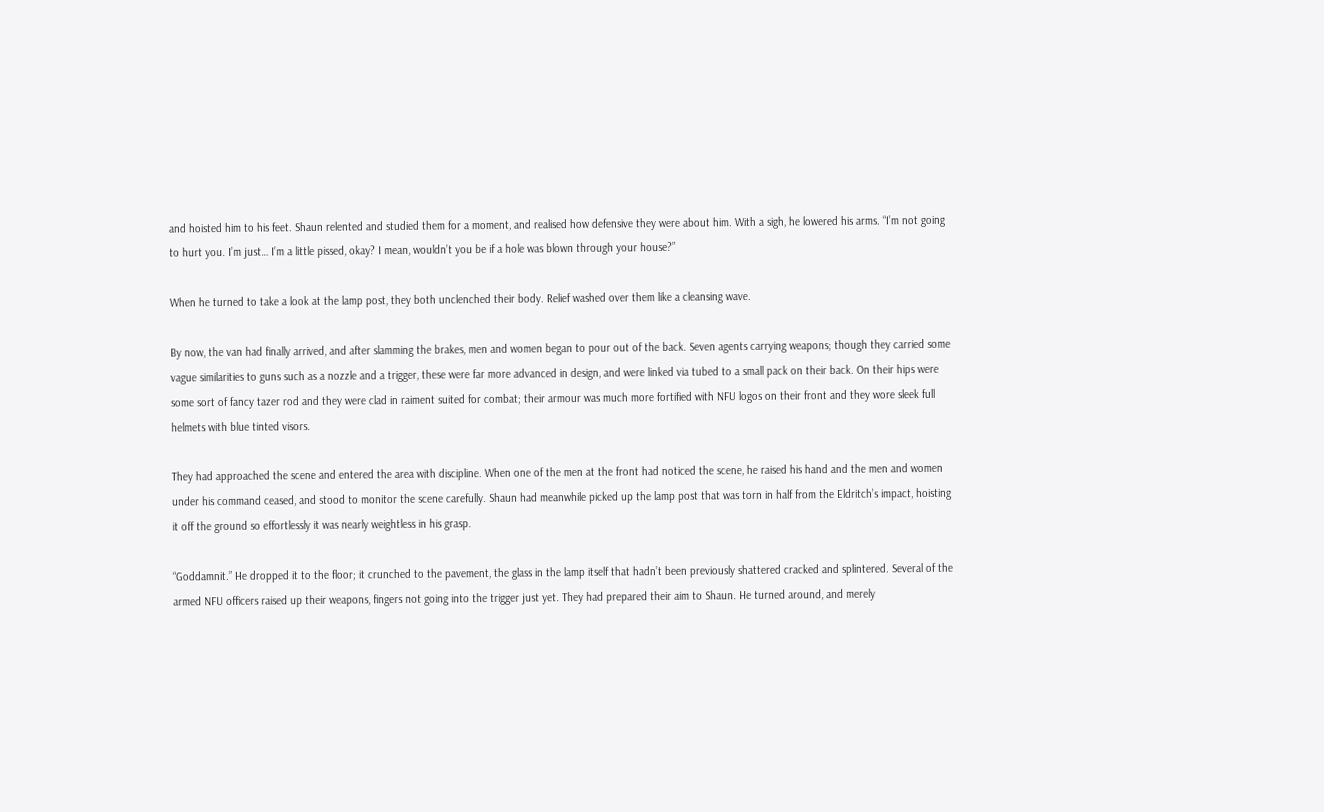and hoisted him to his feet. Shaun relented and studied them for a moment, and realised how defensive they were about him. With a sigh, he lowered his arms. “I’m not going to hurt you. I’m just… I’m a little pissed, okay? I mean, wouldn’t you be if a hole was blown through your house?”

When he turned to take a look at the lamp post, they both unclenched their body. Relief washed over them like a cleansing wave.

By now, the van had finally arrived, and after slamming the brakes, men and women began to pour out of the back. Seven agents carrying weapons; though they carried some vague similarities to guns such as a nozzle and a trigger, these were far more advanced in design, and were linked via tubed to a small pack on their back. On their hips were some sort of fancy tazer rod and they were clad in raiment suited for combat; their armour was much more fortified with NFU logos on their front and they wore sleek full helmets with blue tinted visors.

They had approached the scene and entered the area with discipline. When one of the men at the front had noticed the scene, he raised his hand and the men and women under his command ceased, and stood to monitor the scene carefully. Shaun had meanwhile picked up the lamp post that was torn in half from the Eldritch’s impact, hoisting it off the ground so effortlessly it was nearly weightless in his grasp.

“Goddamnit.” He dropped it to the floor; it crunched to the pavement, the glass in the lamp itself that hadn’t been previously shattered cracked and splintered. Several of the armed NFU officers raised up their weapons, fingers not going into the trigger just yet. They had prepared their aim to Shaun. He turned around, and merely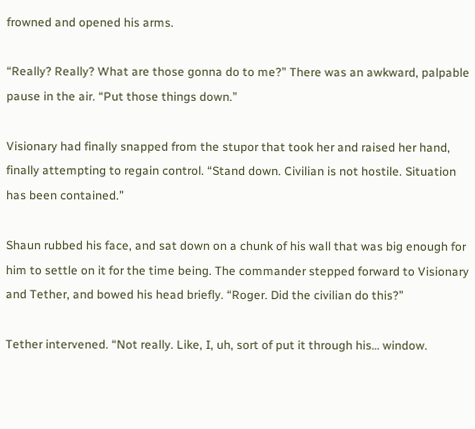frowned and opened his arms.

“Really? Really? What are those gonna do to me?” There was an awkward, palpable pause in the air. “Put those things down.”

Visionary had finally snapped from the stupor that took her and raised her hand, finally attempting to regain control. “Stand down. Civilian is not hostile. Situation has been contained.”

Shaun rubbed his face, and sat down on a chunk of his wall that was big enough for him to settle on it for the time being. The commander stepped forward to Visionary and Tether, and bowed his head briefly. “Roger. Did the civilian do this?”

Tether intervened. “Not really. Like, I, uh, sort of put it through his… window.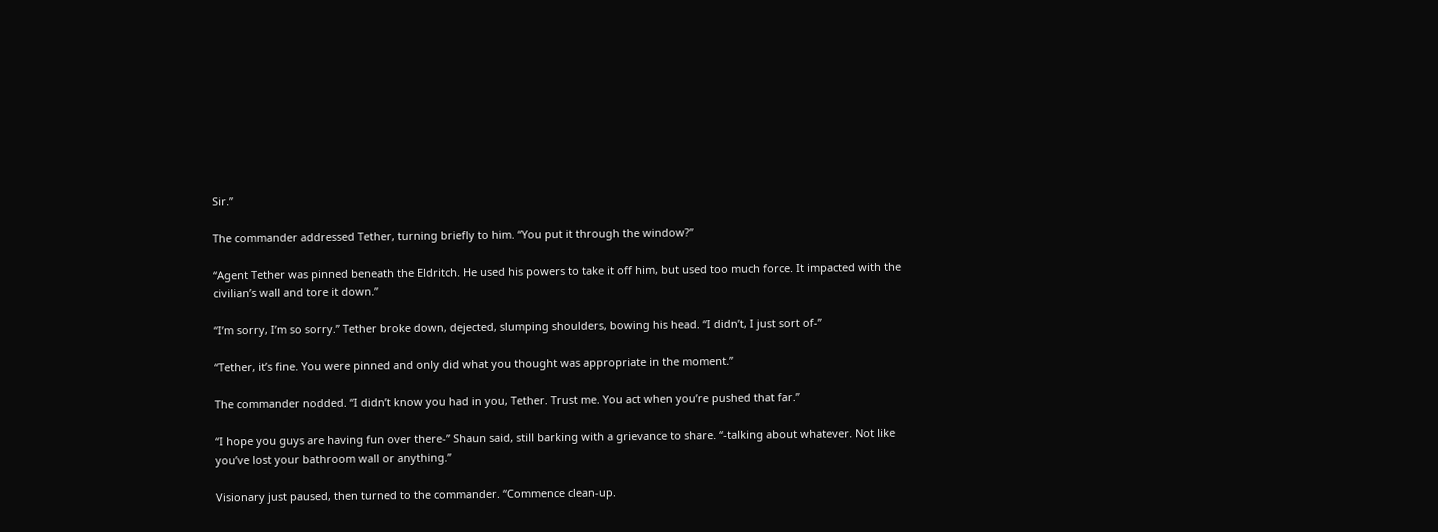Sir.”

The commander addressed Tether, turning briefly to him. “You put it through the window?”

“Agent Tether was pinned beneath the Eldritch. He used his powers to take it off him, but used too much force. It impacted with the civilian’s wall and tore it down.”

“I’m sorry, I’m so sorry.” Tether broke down, dejected, slumping shoulders, bowing his head. “I didn’t, I just sort of-”

“Tether, it’s fine. You were pinned and only did what you thought was appropriate in the moment.”

The commander nodded. “I didn’t know you had in you, Tether. Trust me. You act when you’re pushed that far.”

“I hope you guys are having fun over there-” Shaun said, still barking with a grievance to share. “-talking about whatever. Not like you’ve lost your bathroom wall or anything.”

Visionary just paused, then turned to the commander. “Commence clean-up.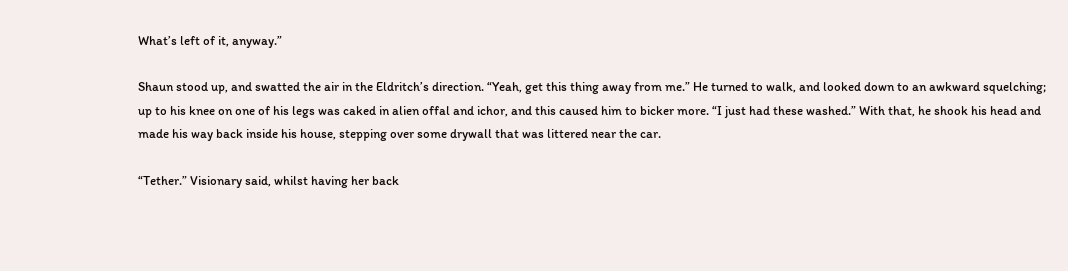What’s left of it, anyway.”

Shaun stood up, and swatted the air in the Eldritch’s direction. “Yeah, get this thing away from me.” He turned to walk, and looked down to an awkward squelching; up to his knee on one of his legs was caked in alien offal and ichor, and this caused him to bicker more. “I just had these washed.” With that, he shook his head and made his way back inside his house, stepping over some drywall that was littered near the car.

“Tether.” Visionary said, whilst having her back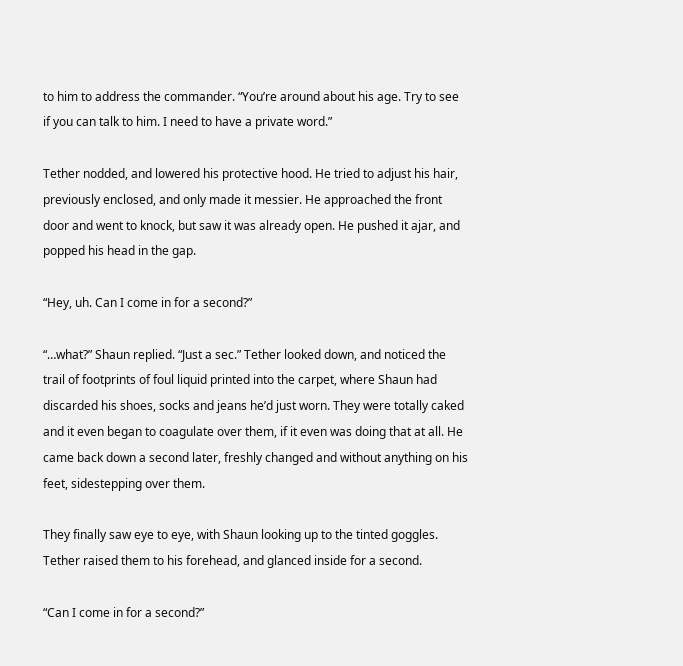to him to address the commander. “You’re around about his age. Try to see if you can talk to him. I need to have a private word.”

Tether nodded, and lowered his protective hood. He tried to adjust his hair, previously enclosed, and only made it messier. He approached the front door and went to knock, but saw it was already open. He pushed it ajar, and popped his head in the gap.

“Hey, uh. Can I come in for a second?”

“…what?” Shaun replied. “Just a sec.” Tether looked down, and noticed the trail of footprints of foul liquid printed into the carpet, where Shaun had discarded his shoes, socks and jeans he’d just worn. They were totally caked and it even began to coagulate over them, if it even was doing that at all. He came back down a second later, freshly changed and without anything on his feet, sidestepping over them.

They finally saw eye to eye, with Shaun looking up to the tinted goggles. Tether raised them to his forehead, and glanced inside for a second.

“Can I come in for a second?”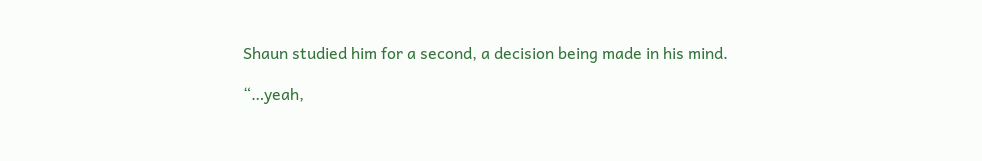Shaun studied him for a second, a decision being made in his mind.

“…yeah,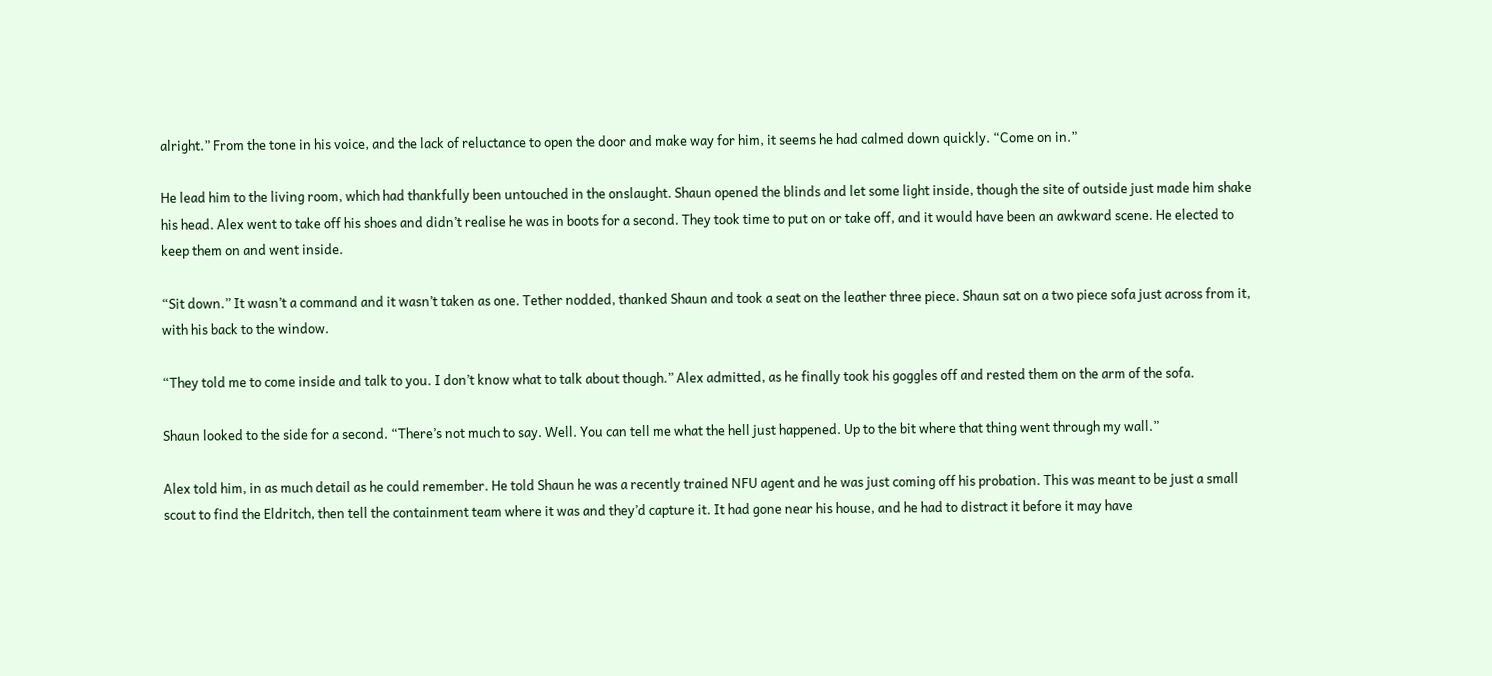alright.” From the tone in his voice, and the lack of reluctance to open the door and make way for him, it seems he had calmed down quickly. “Come on in.”

He lead him to the living room, which had thankfully been untouched in the onslaught. Shaun opened the blinds and let some light inside, though the site of outside just made him shake his head. Alex went to take off his shoes and didn’t realise he was in boots for a second. They took time to put on or take off, and it would have been an awkward scene. He elected to keep them on and went inside.

“Sit down.” It wasn’t a command and it wasn’t taken as one. Tether nodded, thanked Shaun and took a seat on the leather three piece. Shaun sat on a two piece sofa just across from it, with his back to the window.

“They told me to come inside and talk to you. I don’t know what to talk about though.” Alex admitted, as he finally took his goggles off and rested them on the arm of the sofa.

Shaun looked to the side for a second. “There’s not much to say. Well. You can tell me what the hell just happened. Up to the bit where that thing went through my wall.”

Alex told him, in as much detail as he could remember. He told Shaun he was a recently trained NFU agent and he was just coming off his probation. This was meant to be just a small scout to find the Eldritch, then tell the containment team where it was and they’d capture it. It had gone near his house, and he had to distract it before it may have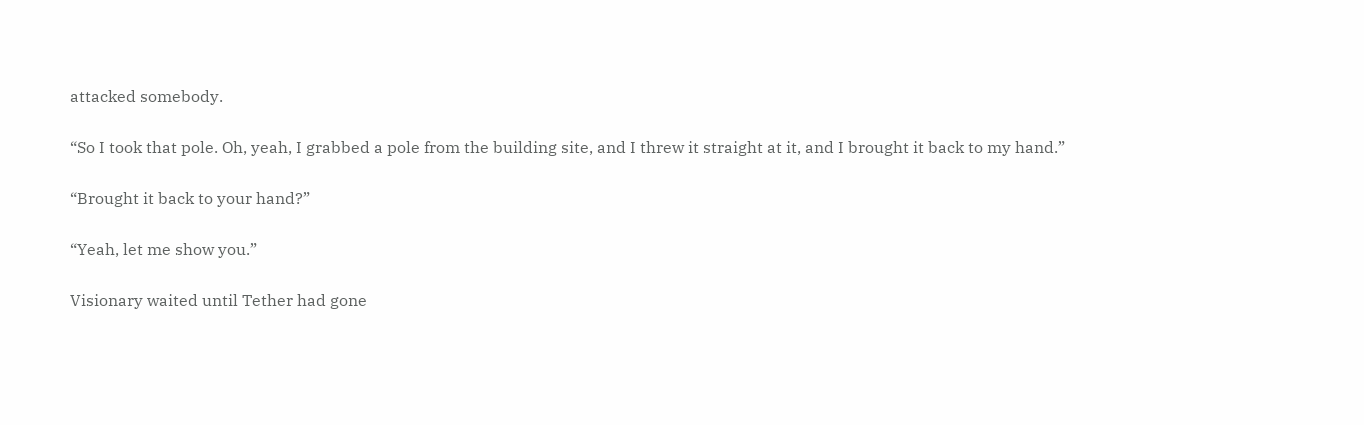attacked somebody.

“So I took that pole. Oh, yeah, I grabbed a pole from the building site, and I threw it straight at it, and I brought it back to my hand.”

“Brought it back to your hand?”

“Yeah, let me show you.”

Visionary waited until Tether had gone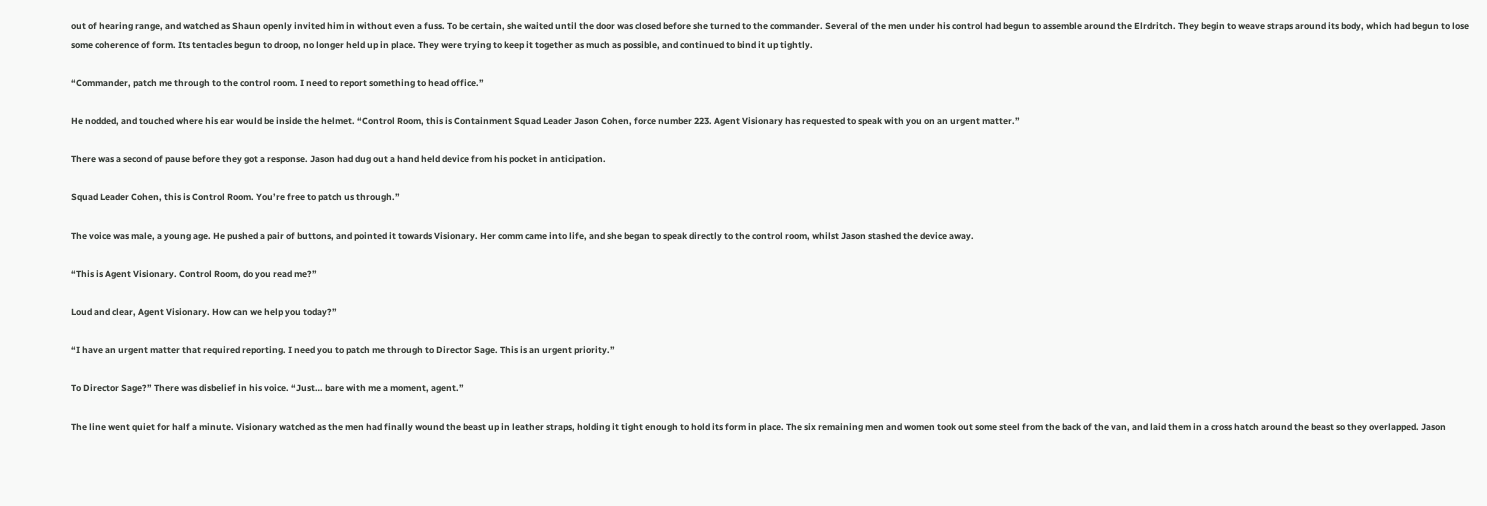out of hearing range, and watched as Shaun openly invited him in without even a fuss. To be certain, she waited until the door was closed before she turned to the commander. Several of the men under his control had begun to assemble around the Elrdritch. They begin to weave straps around its body, which had begun to lose some coherence of form. Its tentacles begun to droop, no longer held up in place. They were trying to keep it together as much as possible, and continued to bind it up tightly.

“Commander, patch me through to the control room. I need to report something to head office.”

He nodded, and touched where his ear would be inside the helmet. “Control Room, this is Containment Squad Leader Jason Cohen, force number 223. Agent Visionary has requested to speak with you on an urgent matter.”

There was a second of pause before they got a response. Jason had dug out a hand held device from his pocket in anticipation.

Squad Leader Cohen, this is Control Room. You’re free to patch us through.”

The voice was male, a young age. He pushed a pair of buttons, and pointed it towards Visionary. Her comm came into life, and she began to speak directly to the control room, whilst Jason stashed the device away.

“This is Agent Visionary. Control Room, do you read me?”

Loud and clear, Agent Visionary. How can we help you today?”

“I have an urgent matter that required reporting. I need you to patch me through to Director Sage. This is an urgent priority.”

To Director Sage?” There was disbelief in his voice. “Just… bare with me a moment, agent.”

The line went quiet for half a minute. Visionary watched as the men had finally wound the beast up in leather straps, holding it tight enough to hold its form in place. The six remaining men and women took out some steel from the back of the van, and laid them in a cross hatch around the beast so they overlapped. Jason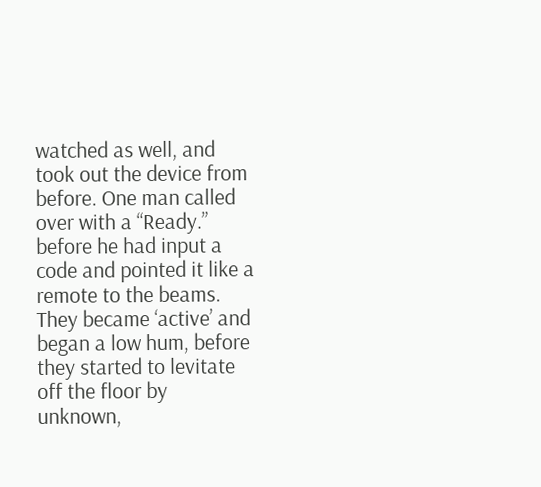watched as well, and took out the device from before. One man called over with a “Ready.” before he had input a code and pointed it like a remote to the beams. They became ‘active’ and began a low hum, before they started to levitate off the floor by unknown,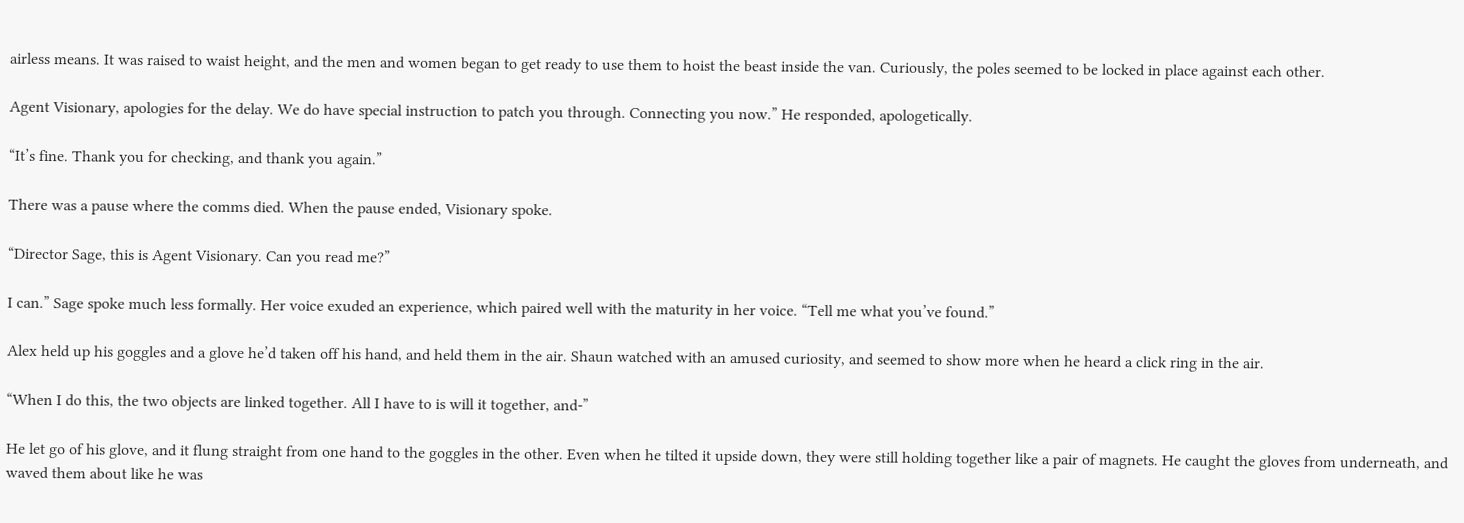airless means. It was raised to waist height, and the men and women began to get ready to use them to hoist the beast inside the van. Curiously, the poles seemed to be locked in place against each other.

Agent Visionary, apologies for the delay. We do have special instruction to patch you through. Connecting you now.” He responded, apologetically.

“It’s fine. Thank you for checking, and thank you again.”

There was a pause where the comms died. When the pause ended, Visionary spoke.

“Director Sage, this is Agent Visionary. Can you read me?”

I can.” Sage spoke much less formally. Her voice exuded an experience, which paired well with the maturity in her voice. “Tell me what you’ve found.”

Alex held up his goggles and a glove he’d taken off his hand, and held them in the air. Shaun watched with an amused curiosity, and seemed to show more when he heard a click ring in the air.

“When I do this, the two objects are linked together. All I have to is will it together, and-”

He let go of his glove, and it flung straight from one hand to the goggles in the other. Even when he tilted it upside down, they were still holding together like a pair of magnets. He caught the gloves from underneath, and waved them about like he was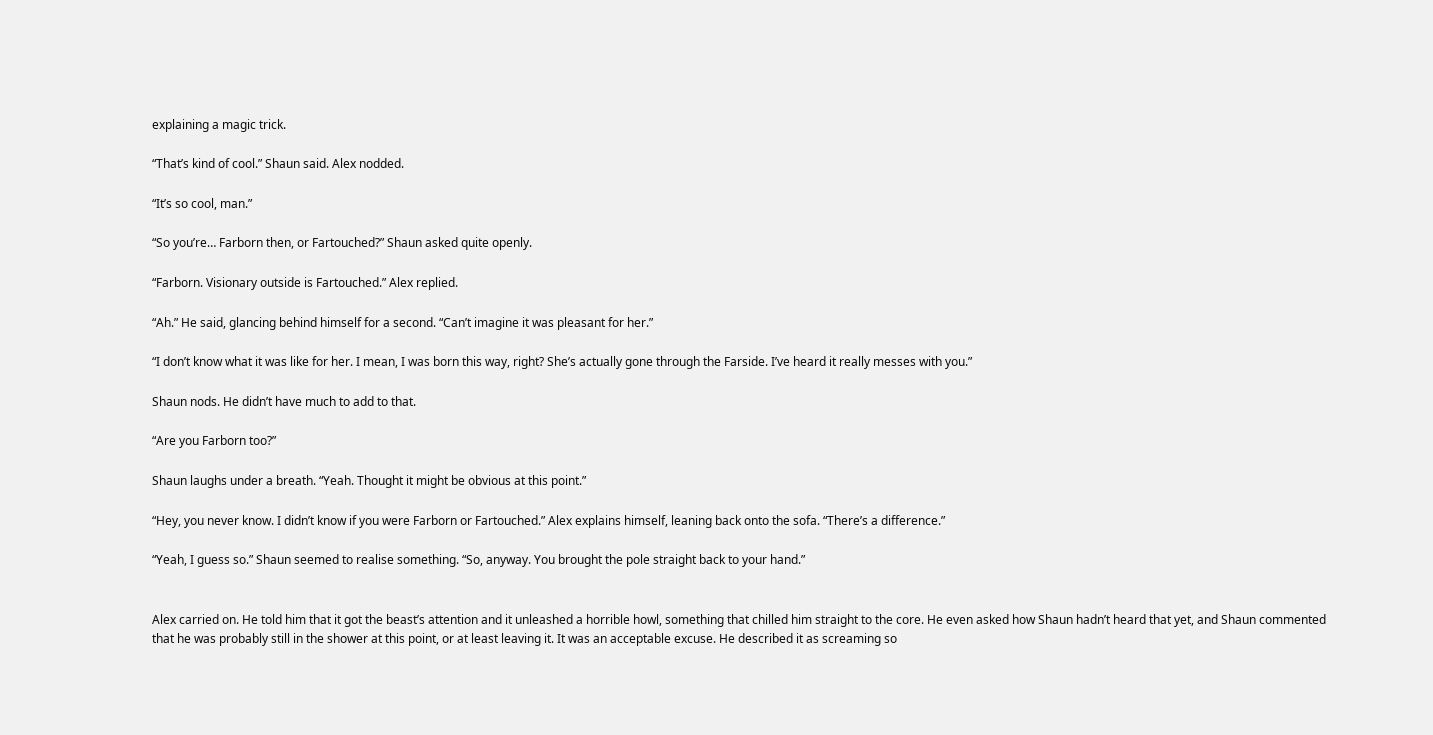explaining a magic trick.

“That’s kind of cool.” Shaun said. Alex nodded.

“It’s so cool, man.”

“So you’re… Farborn then, or Fartouched?” Shaun asked quite openly.

“Farborn. Visionary outside is Fartouched.” Alex replied.

“Ah.” He said, glancing behind himself for a second. “Can’t imagine it was pleasant for her.”

“I don’t know what it was like for her. I mean, I was born this way, right? She’s actually gone through the Farside. I’ve heard it really messes with you.”

Shaun nods. He didn’t have much to add to that.

“Are you Farborn too?”

Shaun laughs under a breath. “Yeah. Thought it might be obvious at this point.”

“Hey, you never know. I didn’t know if you were Farborn or Fartouched.” Alex explains himself, leaning back onto the sofa. “There’s a difference.”

“Yeah, I guess so.” Shaun seemed to realise something. “So, anyway. You brought the pole straight back to your hand.”


Alex carried on. He told him that it got the beast’s attention and it unleashed a horrible howl, something that chilled him straight to the core. He even asked how Shaun hadn’t heard that yet, and Shaun commented that he was probably still in the shower at this point, or at least leaving it. It was an acceptable excuse. He described it as screaming so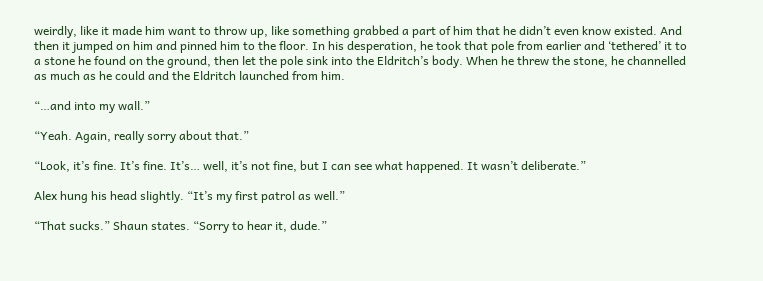weirdly, like it made him want to throw up, like something grabbed a part of him that he didn’t even know existed. And then it jumped on him and pinned him to the floor. In his desperation, he took that pole from earlier and ‘tethered’ it to a stone he found on the ground, then let the pole sink into the Eldritch’s body. When he threw the stone, he channelled as much as he could and the Eldritch launched from him.

“…and into my wall.”

“Yeah. Again, really sorry about that.”

“Look, it’s fine. It’s fine. It’s… well, it’s not fine, but I can see what happened. It wasn’t deliberate.”

Alex hung his head slightly. “It’s my first patrol as well.”

“That sucks.” Shaun states. “Sorry to hear it, dude.”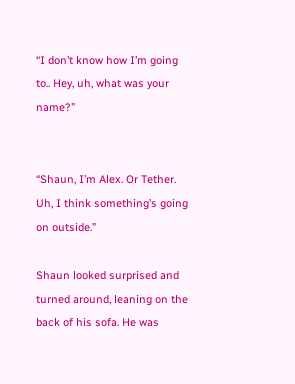“I don’t know how I’m going to.. Hey, uh, what was your name?”


“Shaun, I’m Alex. Or Tether. Uh, I think something’s going on outside.”

Shaun looked surprised and turned around, leaning on the back of his sofa. He was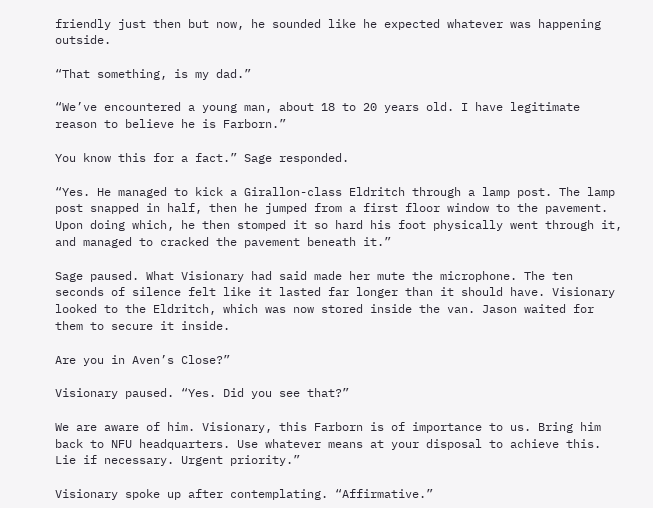friendly just then but now, he sounded like he expected whatever was happening outside.

“That something, is my dad.”

“We’ve encountered a young man, about 18 to 20 years old. I have legitimate reason to believe he is Farborn.”

You know this for a fact.” Sage responded.

“Yes. He managed to kick a Girallon-class Eldritch through a lamp post. The lamp post snapped in half, then he jumped from a first floor window to the pavement. Upon doing which, he then stomped it so hard his foot physically went through it, and managed to cracked the pavement beneath it.”

Sage paused. What Visionary had said made her mute the microphone. The ten seconds of silence felt like it lasted far longer than it should have. Visionary looked to the Eldritch, which was now stored inside the van. Jason waited for them to secure it inside.

Are you in Aven’s Close?”

Visionary paused. “Yes. Did you see that?”

We are aware of him. Visionary, this Farborn is of importance to us. Bring him back to NFU headquarters. Use whatever means at your disposal to achieve this. Lie if necessary. Urgent priority.”

Visionary spoke up after contemplating. “Affirmative.”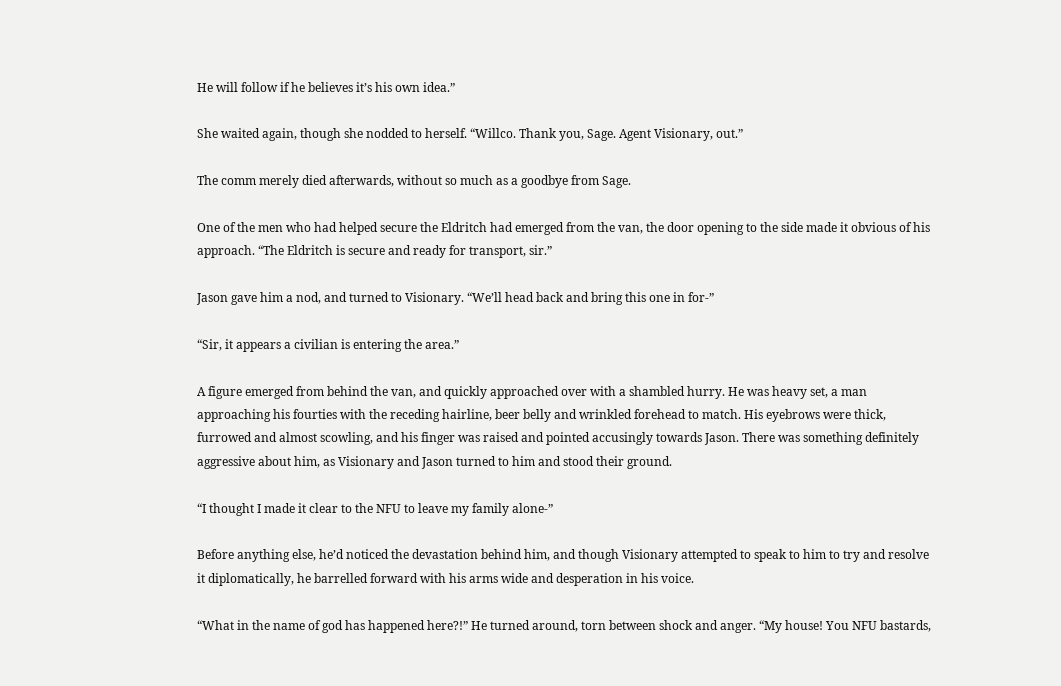He will follow if he believes it’s his own idea.”

She waited again, though she nodded to herself. “Willco. Thank you, Sage. Agent Visionary, out.”

The comm merely died afterwards, without so much as a goodbye from Sage.

One of the men who had helped secure the Eldritch had emerged from the van, the door opening to the side made it obvious of his approach. “The Eldritch is secure and ready for transport, sir.”

Jason gave him a nod, and turned to Visionary. “We’ll head back and bring this one in for-”

“Sir, it appears a civilian is entering the area.”

A figure emerged from behind the van, and quickly approached over with a shambled hurry. He was heavy set, a man approaching his fourties with the receding hairline, beer belly and wrinkled forehead to match. His eyebrows were thick, furrowed and almost scowling, and his finger was raised and pointed accusingly towards Jason. There was something definitely aggressive about him, as Visionary and Jason turned to him and stood their ground.

“I thought I made it clear to the NFU to leave my family alone-”

Before anything else, he’d noticed the devastation behind him, and though Visionary attempted to speak to him to try and resolve it diplomatically, he barrelled forward with his arms wide and desperation in his voice.

“What in the name of god has happened here?!” He turned around, torn between shock and anger. “My house! You NFU bastards,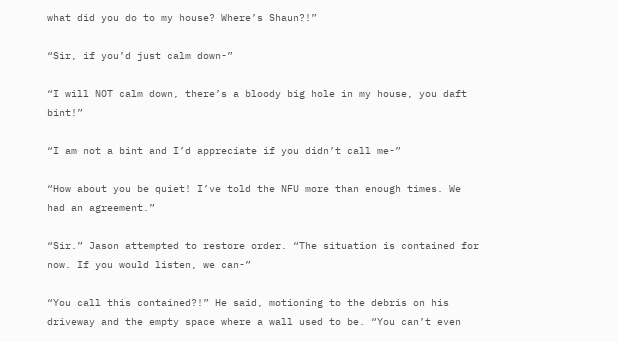what did you do to my house? Where’s Shaun?!”

“Sir, if you’d just calm down-”

“I will NOT calm down, there’s a bloody big hole in my house, you daft bint!”

“I am not a bint and I’d appreciate if you didn’t call me-”

“How about you be quiet! I’ve told the NFU more than enough times. We had an agreement.”

“Sir.” Jason attempted to restore order. “The situation is contained for now. If you would listen, we can-”

“You call this contained?!” He said, motioning to the debris on his driveway and the empty space where a wall used to be. “You can’t even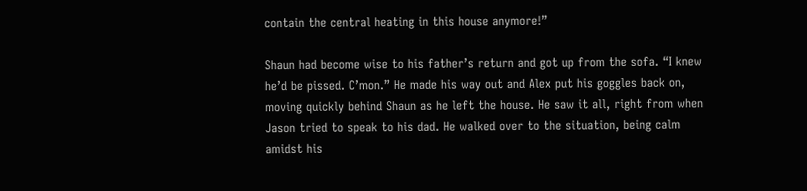contain the central heating in this house anymore!”

Shaun had become wise to his father’s return and got up from the sofa. “I knew he’d be pissed. C’mon.” He made his way out and Alex put his goggles back on, moving quickly behind Shaun as he left the house. He saw it all, right from when Jason tried to speak to his dad. He walked over to the situation, being calm amidst his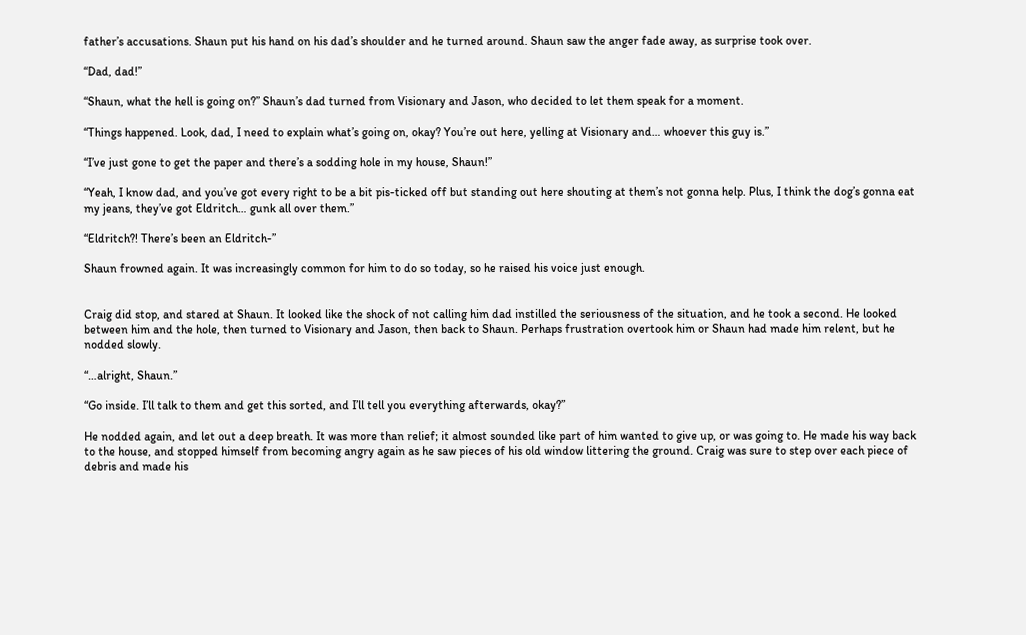father’s accusations. Shaun put his hand on his dad’s shoulder and he turned around. Shaun saw the anger fade away, as surprise took over.

“Dad, dad!”

“Shaun, what the hell is going on?” Shaun’s dad turned from Visionary and Jason, who decided to let them speak for a moment.

“Things happened. Look, dad, I need to explain what’s going on, okay? You’re out here, yelling at Visionary and… whoever this guy is.”

“I’ve just gone to get the paper and there’s a sodding hole in my house, Shaun!”

“Yeah, I know dad, and you’ve got every right to be a bit pis-ticked off but standing out here shouting at them’s not gonna help. Plus, I think the dog’s gonna eat my jeans, they’ve got Eldritch… gunk all over them.”

“Eldritch?! There’s been an Eldritch-”

Shaun frowned again. It was increasingly common for him to do so today, so he raised his voice just enough.


Craig did stop, and stared at Shaun. It looked like the shock of not calling him dad instilled the seriousness of the situation, and he took a second. He looked between him and the hole, then turned to Visionary and Jason, then back to Shaun. Perhaps frustration overtook him or Shaun had made him relent, but he nodded slowly.

“…alright, Shaun.”

“Go inside. I’ll talk to them and get this sorted, and I’ll tell you everything afterwards, okay?”

He nodded again, and let out a deep breath. It was more than relief; it almost sounded like part of him wanted to give up, or was going to. He made his way back to the house, and stopped himself from becoming angry again as he saw pieces of his old window littering the ground. Craig was sure to step over each piece of debris and made his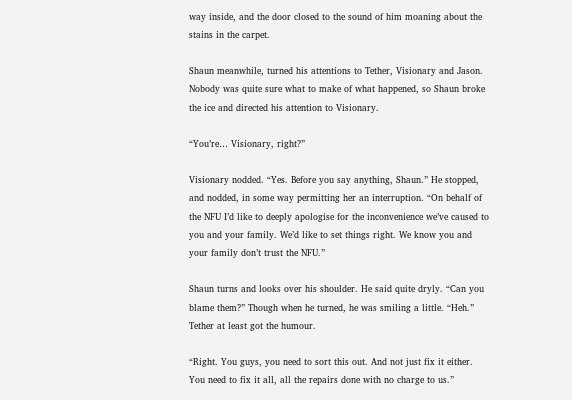way inside, and the door closed to the sound of him moaning about the stains in the carpet.

Shaun meanwhile, turned his attentions to Tether, Visionary and Jason. Nobody was quite sure what to make of what happened, so Shaun broke the ice and directed his attention to Visionary.

“You’re… Visionary, right?”

Visionary nodded. “Yes. Before you say anything, Shaun.” He stopped, and nodded, in some way permitting her an interruption. “On behalf of the NFU I’d like to deeply apologise for the inconvenience we’ve caused to you and your family. We’d like to set things right. We know you and your family don’t trust the NFU.”

Shaun turns and looks over his shoulder. He said quite dryly. “Can you blame them?” Though when he turned, he was smiling a little. “Heh.” Tether at least got the humour.

“Right. You guys, you need to sort this out. And not just fix it either. You need to fix it all, all the repairs done with no charge to us.”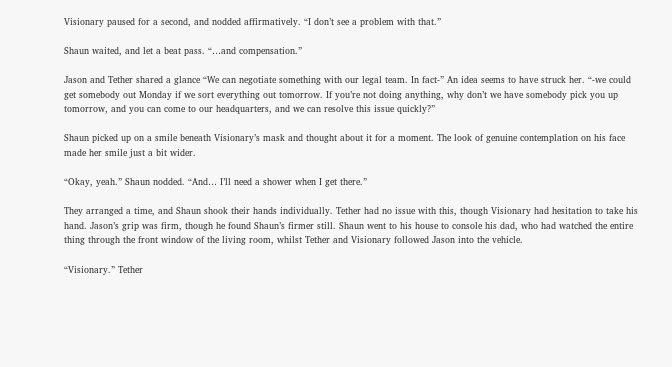Visionary paused for a second, and nodded affirmatively. “I don’t see a problem with that.”

Shaun waited, and let a beat pass. “…and compensation.”

Jason and Tether shared a glance “We can negotiate something with our legal team. In fact-” An idea seems to have struck her. “-we could get somebody out Monday if we sort everything out tomorrow. If you’re not doing anything, why don’t we have somebody pick you up tomorrow, and you can come to our headquarters, and we can resolve this issue quickly?”

Shaun picked up on a smile beneath Visionary’s mask and thought about it for a moment. The look of genuine contemplation on his face made her smile just a bit wider.

“Okay, yeah.” Shaun nodded. “And… I’ll need a shower when I get there.”

They arranged a time, and Shaun shook their hands individually. Tether had no issue with this, though Visionary had hesitation to take his hand. Jason’s grip was firm, though he found Shaun’s firmer still. Shaun went to his house to console his dad, who had watched the entire thing through the front window of the living room, whilst Tether and Visionary followed Jason into the vehicle.

“Visionary.” Tether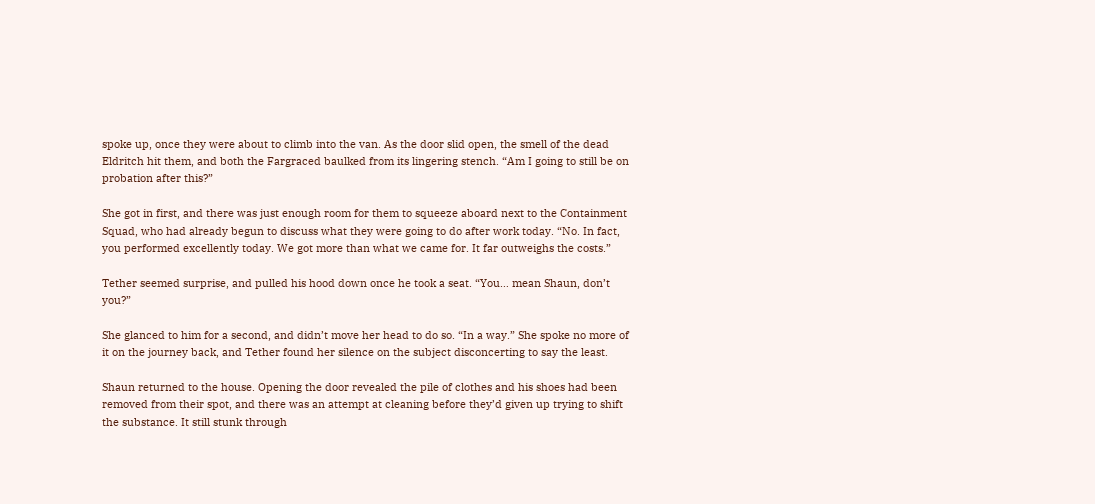spoke up, once they were about to climb into the van. As the door slid open, the smell of the dead Eldritch hit them, and both the Fargraced baulked from its lingering stench. “Am I going to still be on probation after this?”

She got in first, and there was just enough room for them to squeeze aboard next to the Containment Squad, who had already begun to discuss what they were going to do after work today. “No. In fact, you performed excellently today. We got more than what we came for. It far outweighs the costs.”

Tether seemed surprise, and pulled his hood down once he took a seat. “You… mean Shaun, don’t you?”

She glanced to him for a second, and didn’t move her head to do so. “In a way.” She spoke no more of it on the journey back, and Tether found her silence on the subject disconcerting to say the least.

Shaun returned to the house. Opening the door revealed the pile of clothes and his shoes had been removed from their spot, and there was an attempt at cleaning before they’d given up trying to shift the substance. It still stunk through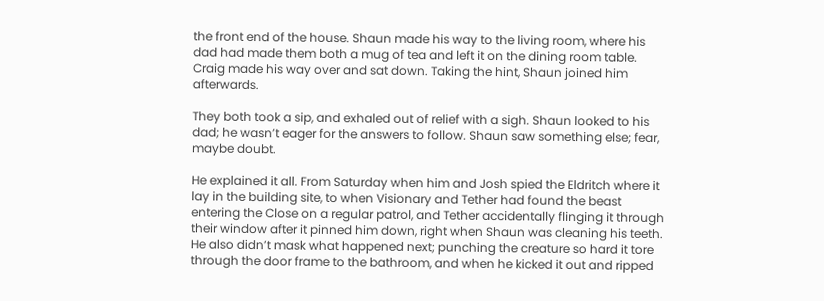the front end of the house. Shaun made his way to the living room, where his dad had made them both a mug of tea and left it on the dining room table. Craig made his way over and sat down. Taking the hint, Shaun joined him afterwards.

They both took a sip, and exhaled out of relief with a sigh. Shaun looked to his dad; he wasn’t eager for the answers to follow. Shaun saw something else; fear, maybe doubt.

He explained it all. From Saturday when him and Josh spied the Eldritch where it lay in the building site, to when Visionary and Tether had found the beast entering the Close on a regular patrol, and Tether accidentally flinging it through their window after it pinned him down, right when Shaun was cleaning his teeth. He also didn’t mask what happened next; punching the creature so hard it tore through the door frame to the bathroom, and when he kicked it out and ripped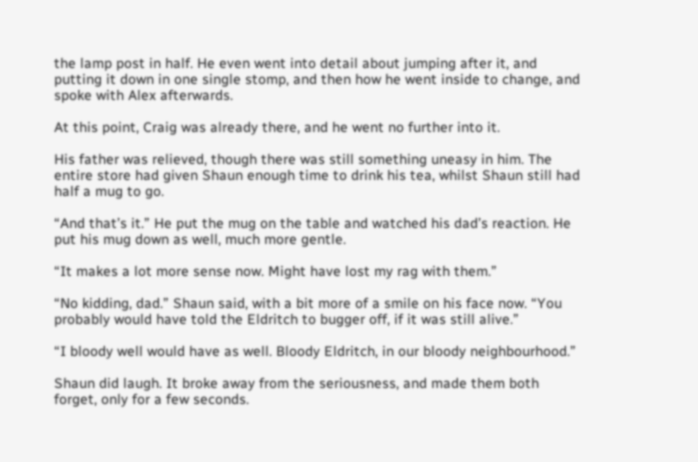the lamp post in half. He even went into detail about jumping after it, and putting it down in one single stomp, and then how he went inside to change, and spoke with Alex afterwards.

At this point, Craig was already there, and he went no further into it.

His father was relieved, though there was still something uneasy in him. The entire store had given Shaun enough time to drink his tea, whilst Shaun still had half a mug to go.

“And that’s it.” He put the mug on the table and watched his dad’s reaction. He put his mug down as well, much more gentle.

“It makes a lot more sense now. Might have lost my rag with them.”

“No kidding, dad.” Shaun said, with a bit more of a smile on his face now. “You probably would have told the Eldritch to bugger off, if it was still alive.”

“I bloody well would have as well. Bloody Eldritch, in our bloody neighbourhood.”

Shaun did laugh. It broke away from the seriousness, and made them both forget, only for a few seconds.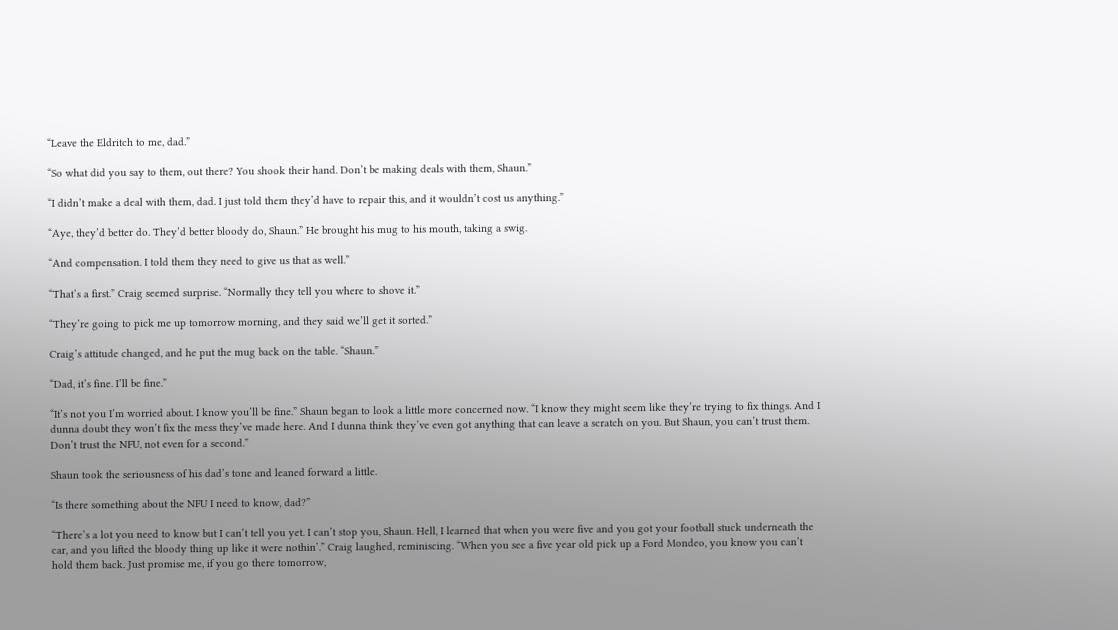“Leave the Eldritch to me, dad.”

“So what did you say to them, out there? You shook their hand. Don’t be making deals with them, Shaun.”

“I didn’t make a deal with them, dad. I just told them they’d have to repair this, and it wouldn’t cost us anything.”

“Aye, they’d better do. They’d better bloody do, Shaun.” He brought his mug to his mouth, taking a swig.

“And compensation. I told them they need to give us that as well.”

“That’s a first.” Craig seemed surprise. “Normally they tell you where to shove it.”

“They’re going to pick me up tomorrow morning, and they said we’ll get it sorted.”

Craig’s attitude changed, and he put the mug back on the table. “Shaun.”

“Dad, it’s fine. I’ll be fine.”

“It’s not you I’m worried about. I know you’ll be fine.” Shaun began to look a little more concerned now. “I know they might seem like they’re trying to fix things. And I dunna doubt they won’t fix the mess they’ve made here. And I dunna think they’ve even got anything that can leave a scratch on you. But Shaun, you can’t trust them. Don’t trust the NFU, not even for a second.”

Shaun took the seriousness of his dad’s tone and leaned forward a little.

“Is there something about the NFU I need to know, dad?”

“There’s a lot you need to know but I can’t tell you yet. I can’t stop you, Shaun. Hell, I learned that when you were five and you got your football stuck underneath the car, and you lifted the bloody thing up like it were nothin’.” Craig laughed, reminiscing. “When you see a five year old pick up a Ford Mondeo, you know you can’t hold them back. Just promise me, if you go there tomorrow,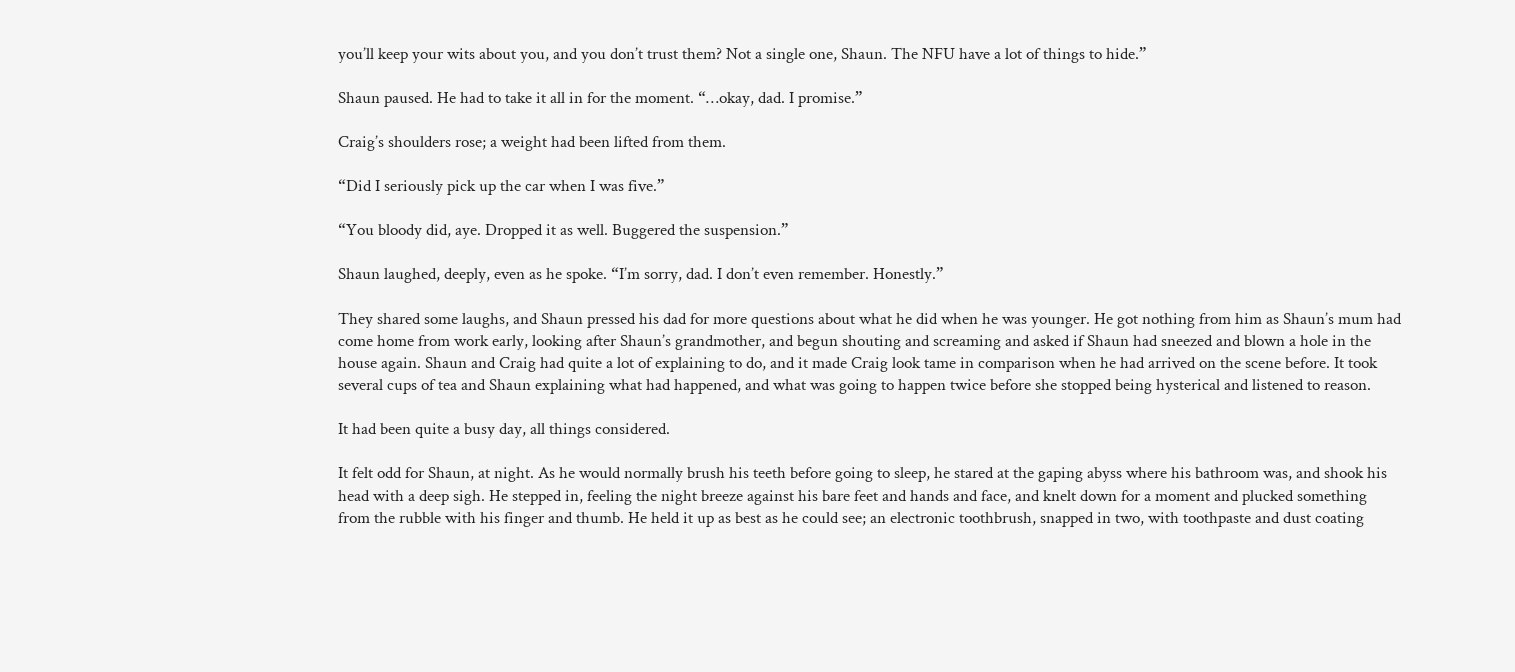you’ll keep your wits about you, and you don’t trust them? Not a single one, Shaun. The NFU have a lot of things to hide.”

Shaun paused. He had to take it all in for the moment. “…okay, dad. I promise.”

Craig’s shoulders rose; a weight had been lifted from them.

“Did I seriously pick up the car when I was five.”

“You bloody did, aye. Dropped it as well. Buggered the suspension.”

Shaun laughed, deeply, even as he spoke. “I’m sorry, dad. I don’t even remember. Honestly.”

They shared some laughs, and Shaun pressed his dad for more questions about what he did when he was younger. He got nothing from him as Shaun’s mum had come home from work early, looking after Shaun’s grandmother, and begun shouting and screaming and asked if Shaun had sneezed and blown a hole in the house again. Shaun and Craig had quite a lot of explaining to do, and it made Craig look tame in comparison when he had arrived on the scene before. It took several cups of tea and Shaun explaining what had happened, and what was going to happen twice before she stopped being hysterical and listened to reason.

It had been quite a busy day, all things considered.

It felt odd for Shaun, at night. As he would normally brush his teeth before going to sleep, he stared at the gaping abyss where his bathroom was, and shook his head with a deep sigh. He stepped in, feeling the night breeze against his bare feet and hands and face, and knelt down for a moment and plucked something from the rubble with his finger and thumb. He held it up as best as he could see; an electronic toothbrush, snapped in two, with toothpaste and dust coating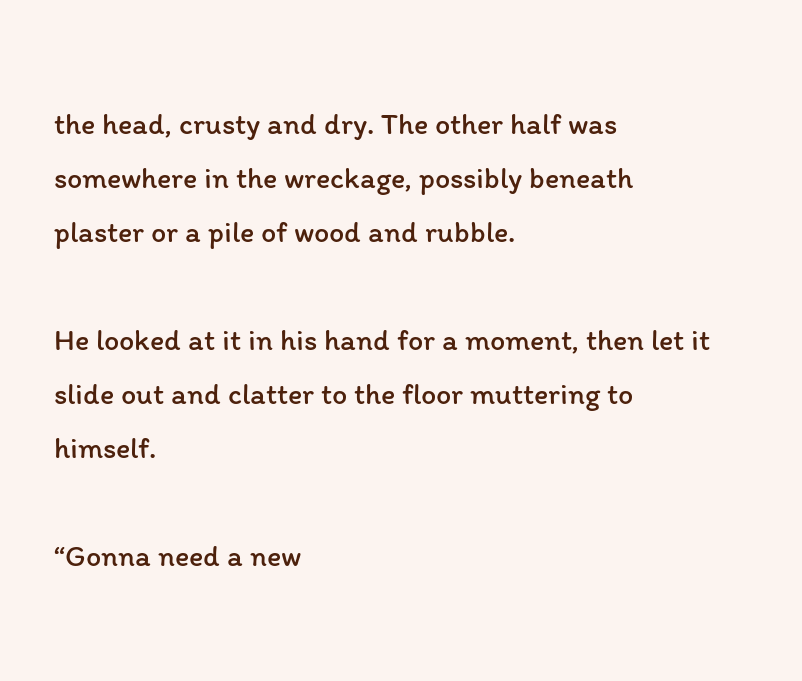the head, crusty and dry. The other half was somewhere in the wreckage, possibly beneath plaster or a pile of wood and rubble.

He looked at it in his hand for a moment, then let it slide out and clatter to the floor muttering to himself.

“Gonna need a new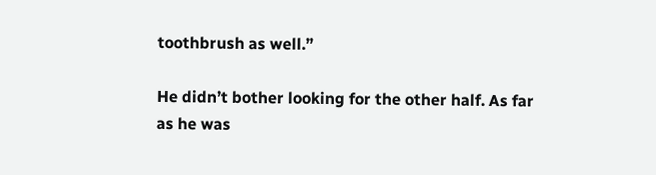toothbrush as well.”

He didn’t bother looking for the other half. As far as he was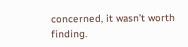concerned, it wasn’t worth finding.